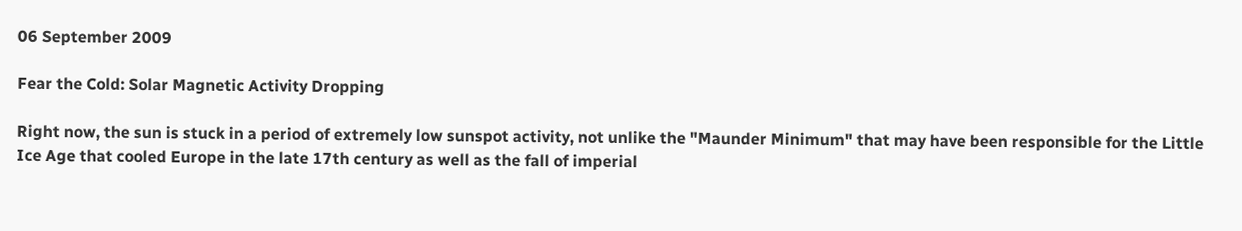06 September 2009

Fear the Cold: Solar Magnetic Activity Dropping

Right now, the sun is stuck in a period of extremely low sunspot activity, not unlike the "Maunder Minimum" that may have been responsible for the Little Ice Age that cooled Europe in the late 17th century as well as the fall of imperial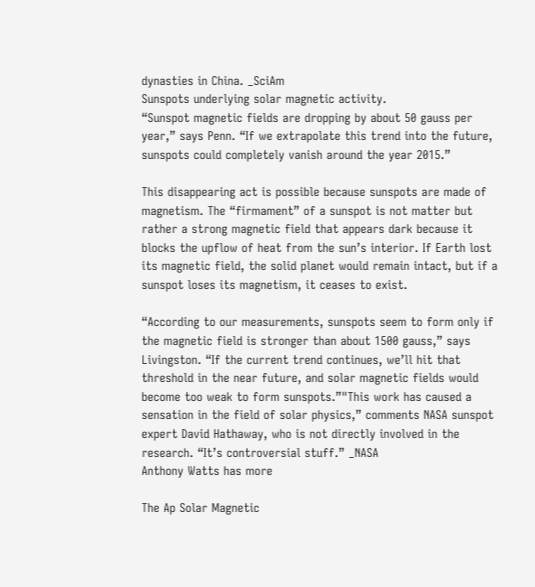dynasties in China. _SciAm
Sunspots underlying solar magnetic activity.
“Sunspot magnetic fields are dropping by about 50 gauss per year,” says Penn. “If we extrapolate this trend into the future, sunspots could completely vanish around the year 2015.”

This disappearing act is possible because sunspots are made of magnetism. The “firmament” of a sunspot is not matter but rather a strong magnetic field that appears dark because it blocks the upflow of heat from the sun’s interior. If Earth lost its magnetic field, the solid planet would remain intact, but if a sunspot loses its magnetism, it ceases to exist.

“According to our measurements, sunspots seem to form only if the magnetic field is stronger than about 1500 gauss,” says Livingston. “If the current trend continues, we’ll hit that threshold in the near future, and solar magnetic fields would become too weak to form sunspots.”"This work has caused a sensation in the field of solar physics,” comments NASA sunspot expert David Hathaway, who is not directly involved in the research. “It’s controversial stuff.” _NASA
Anthony Watts has more

The Ap Solar Magnetic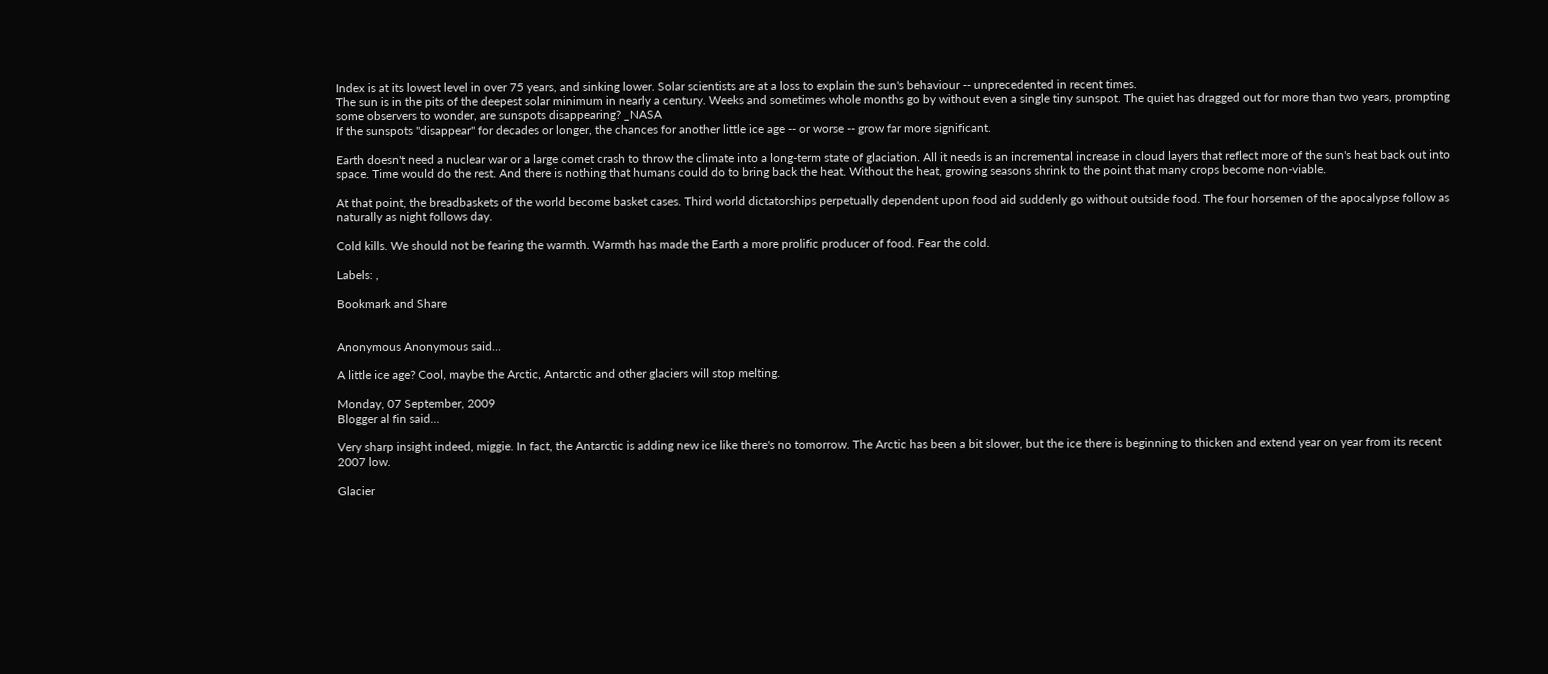Index is at its lowest level in over 75 years, and sinking lower. Solar scientists are at a loss to explain the sun's behaviour -- unprecedented in recent times.
The sun is in the pits of the deepest solar minimum in nearly a century. Weeks and sometimes whole months go by without even a single tiny sunspot. The quiet has dragged out for more than two years, prompting some observers to wonder, are sunspots disappearing? _NASA
If the sunspots "disappear" for decades or longer, the chances for another little ice age -- or worse -- grow far more significant.

Earth doesn't need a nuclear war or a large comet crash to throw the climate into a long-term state of glaciation. All it needs is an incremental increase in cloud layers that reflect more of the sun's heat back out into space. Time would do the rest. And there is nothing that humans could do to bring back the heat. Without the heat, growing seasons shrink to the point that many crops become non-viable.

At that point, the breadbaskets of the world become basket cases. Third world dictatorships perpetually dependent upon food aid suddenly go without outside food. The four horsemen of the apocalypse follow as naturally as night follows day.

Cold kills. We should not be fearing the warmth. Warmth has made the Earth a more prolific producer of food. Fear the cold.

Labels: ,

Bookmark and Share


Anonymous Anonymous said...

A little ice age? Cool, maybe the Arctic, Antarctic and other glaciers will stop melting.

Monday, 07 September, 2009
Blogger al fin said...

Very sharp insight indeed, miggie. In fact, the Antarctic is adding new ice like there's no tomorrow. The Arctic has been a bit slower, but the ice there is beginning to thicken and extend year on year from its recent 2007 low.

Glacier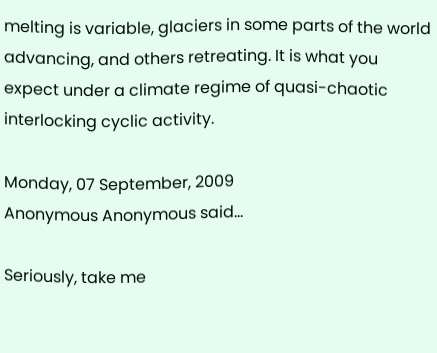melting is variable, glaciers in some parts of the world advancing, and others retreating. It is what you expect under a climate regime of quasi-chaotic interlocking cyclic activity.

Monday, 07 September, 2009
Anonymous Anonymous said...

Seriously, take me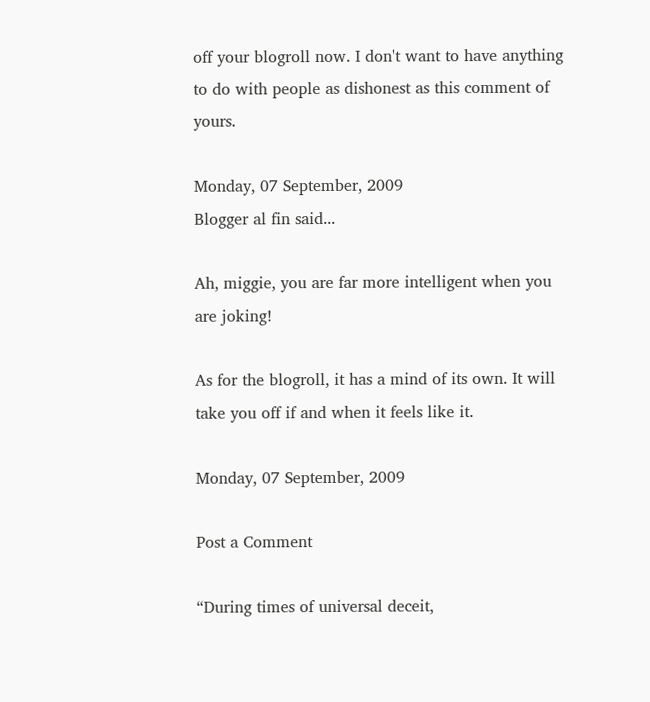off your blogroll now. I don't want to have anything to do with people as dishonest as this comment of yours.

Monday, 07 September, 2009
Blogger al fin said...

Ah, miggie, you are far more intelligent when you are joking!

As for the blogroll, it has a mind of its own. It will take you off if and when it feels like it.

Monday, 07 September, 2009

Post a Comment

“During times of universal deceit,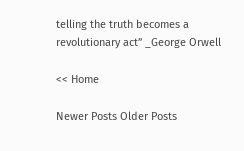telling the truth becomes a revolutionary act” _George Orwell

<< Home

Newer Posts Older Posts